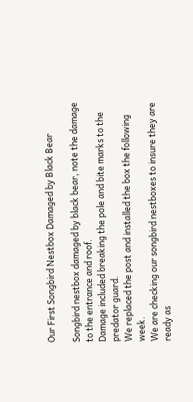Our First Songbird Nestbox Damaged by Black Bear

Songbird nestbox damaged by black bear, note the damage to the entrance and roof.
Damage included breaking the pole and bite marks to the predator guard.
We replaced the post and installed the box the following week.
We are checking our songbird nestboxes to insure they are ready as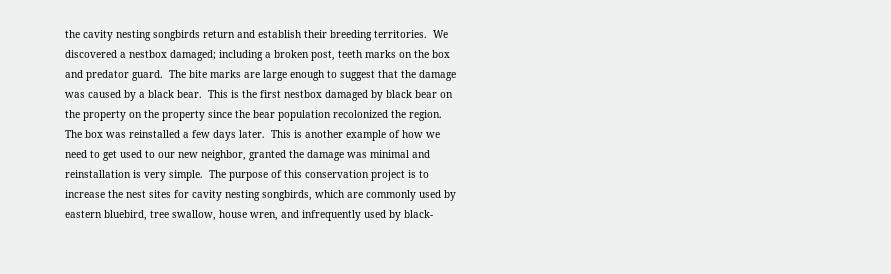the cavity nesting songbirds return and establish their breeding territories.  We discovered a nestbox damaged; including a broken post, teeth marks on the box and predator guard.  The bite marks are large enough to suggest that the damage was caused by a black bear.  This is the first nestbox damaged by black bear on the property on the property since the bear population recolonized the region.  The box was reinstalled a few days later.  This is another example of how we need to get used to our new neighbor, granted the damage was minimal and reinstallation is very simple.  The purpose of this conservation project is to increase the nest sites for cavity nesting songbirds, which are commonly used by eastern bluebird, tree swallow, house wren, and infrequently used by black-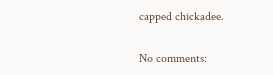capped chickadee.

No comments: